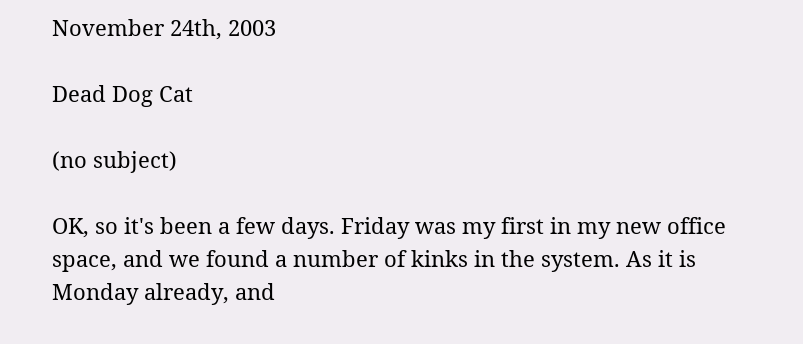November 24th, 2003

Dead Dog Cat

(no subject)

OK, so it's been a few days. Friday was my first in my new office space, and we found a number of kinks in the system. As it is Monday already, and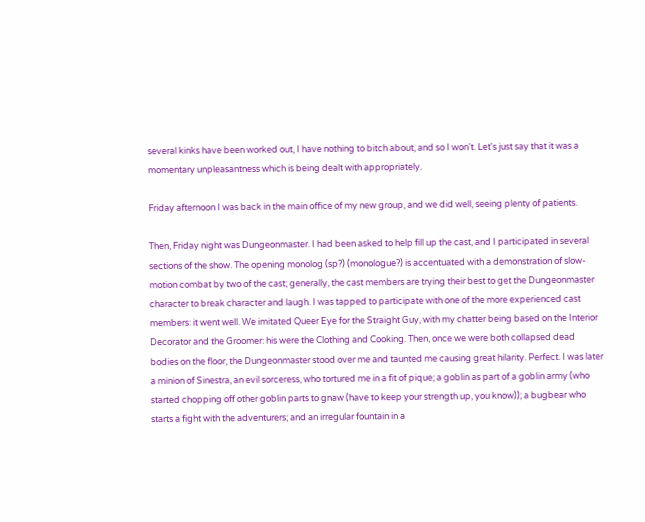several kinks have been worked out, I have nothing to bitch about, and so I won't. Let's just say that it was a momentary unpleasantness which is being dealt with appropriately.

Friday afternoon I was back in the main office of my new group, and we did well, seeing plenty of patients.

Then, Friday night was Dungeonmaster. I had been asked to help fill up the cast, and I participated in several sections of the show. The opening monolog (sp?) (monologue?) is accentuated with a demonstration of slow-motion combat by two of the cast; generally, the cast members are trying their best to get the Dungeonmaster character to break character and laugh. I was tapped to participate with one of the more experienced cast members: it went well. We imitated Queer Eye for the Straight Guy, with my chatter being based on the Interior Decorator and the Groomer: his were the Clothing and Cooking. Then, once we were both collapsed dead bodies on the floor, the Dungeonmaster stood over me and taunted me causing great hilarity. Perfect. I was later a minion of Sinestra, an evil sorceress, who tortured me in a fit of pique; a goblin as part of a goblin army (who started chopping off other goblin parts to gnaw (have to keep your strength up, you know)); a bugbear who starts a fight with the adventurers; and an irregular fountain in a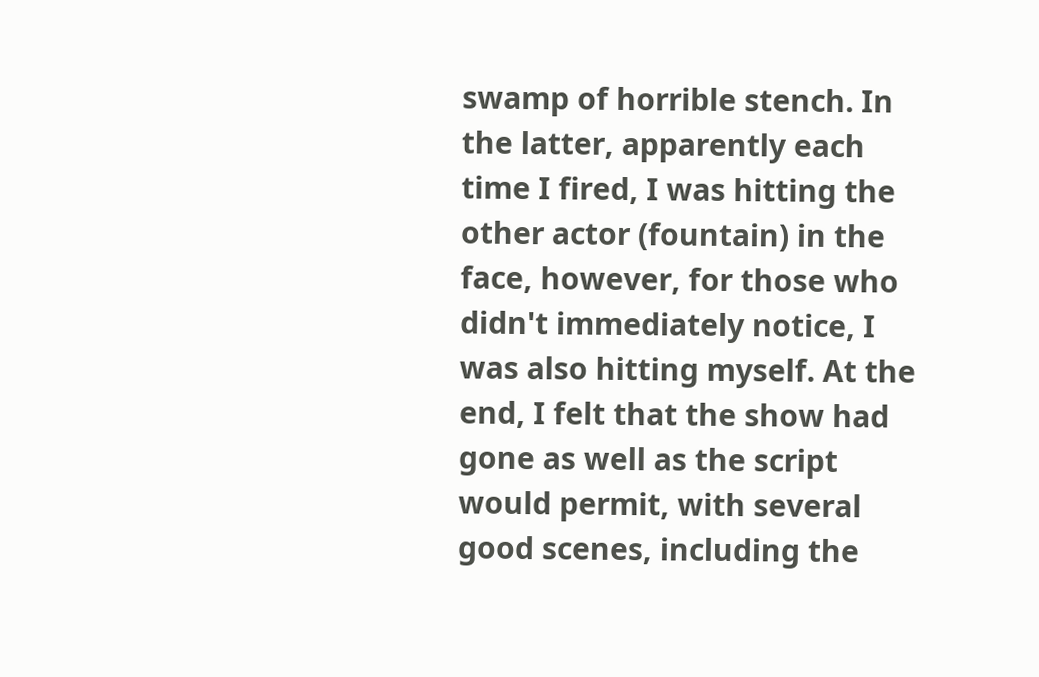swamp of horrible stench. In the latter, apparently each time I fired, I was hitting the other actor (fountain) in the face, however, for those who didn't immediately notice, I was also hitting myself. At the end, I felt that the show had gone as well as the script would permit, with several good scenes, including the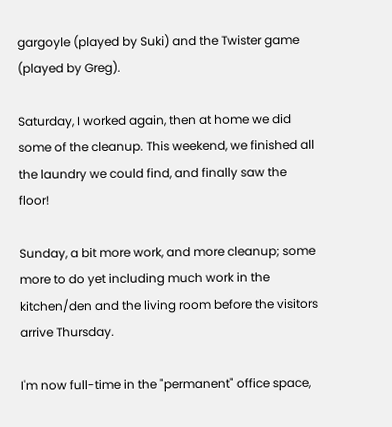gargoyle (played by Suki) and the Twister game (played by Greg).

Saturday, I worked again, then at home we did some of the cleanup. This weekend, we finished all the laundry we could find, and finally saw the floor!

Sunday, a bit more work, and more cleanup; some more to do yet including much work in the kitchen/den and the living room before the visitors arrive Thursday.

I'm now full-time in the "permanent" office space,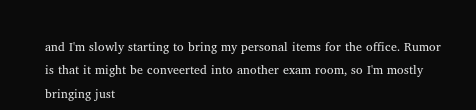and I'm slowly starting to bring my personal items for the office. Rumor is that it might be conveerted into another exam room, so I'm mostly bringing just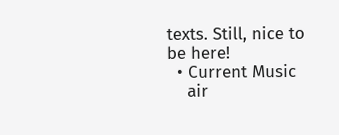texts. Still, nice to be here!
  • Current Music
    air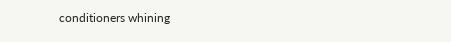conditioners whining